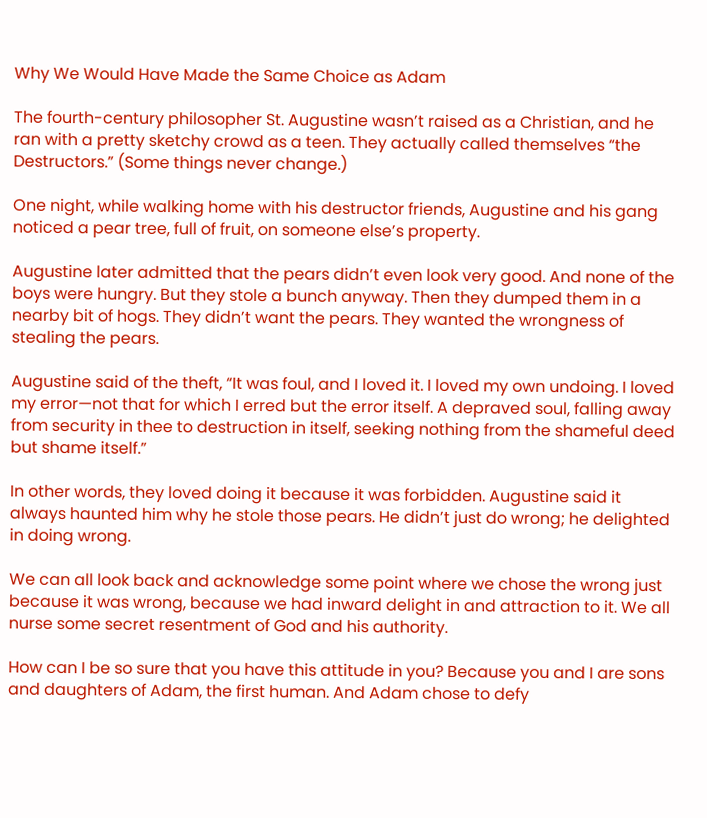Why We Would Have Made the Same Choice as Adam

The fourth-century philosopher St. Augustine wasn’t raised as a Christian, and he ran with a pretty sketchy crowd as a teen. They actually called themselves “the Destructors.” (Some things never change.)

One night, while walking home with his destructor friends, Augustine and his gang noticed a pear tree, full of fruit, on someone else’s property.

Augustine later admitted that the pears didn’t even look very good. And none of the boys were hungry. But they stole a bunch anyway. Then they dumped them in a nearby bit of hogs. They didn’t want the pears. They wanted the wrongness of stealing the pears.

Augustine said of the theft, “It was foul, and I loved it. I loved my own undoing. I loved my error—not that for which I erred but the error itself. A depraved soul, falling away from security in thee to destruction in itself, seeking nothing from the shameful deed but shame itself.”

In other words, they loved doing it because it was forbidden. Augustine said it always haunted him why he stole those pears. He didn’t just do wrong; he delighted in doing wrong.

We can all look back and acknowledge some point where we chose the wrong just because it was wrong, because we had inward delight in and attraction to it. We all nurse some secret resentment of God and his authority.

How can I be so sure that you have this attitude in you? Because you and I are sons and daughters of Adam, the first human. And Adam chose to defy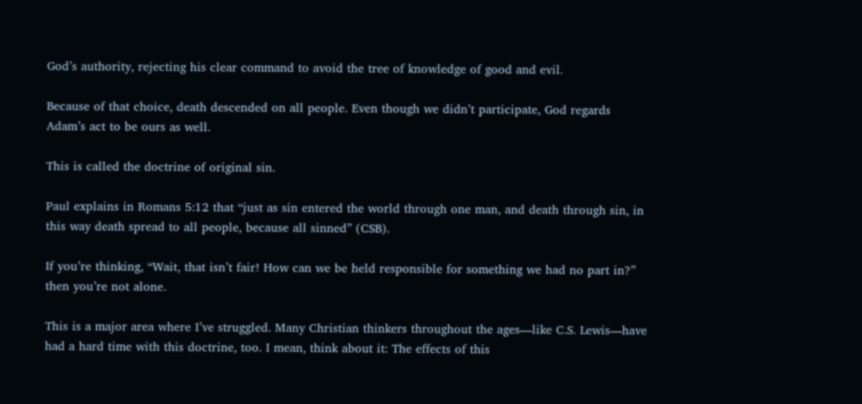God’s authority, rejecting his clear command to avoid the tree of knowledge of good and evil.

Because of that choice, death descended on all people. Even though we didn’t participate, God regards Adam’s act to be ours as well.

This is called the doctrine of original sin.

Paul explains in Romans 5:12 that “just as sin entered the world through one man, and death through sin, in this way death spread to all people, because all sinned” (CSB).

If you’re thinking, “Wait, that isn’t fair! How can we be held responsible for something we had no part in?” then you’re not alone.

This is a major area where I’ve struggled. Many Christian thinkers throughout the ages—like C.S. Lewis—have had a hard time with this doctrine, too. I mean, think about it: The effects of this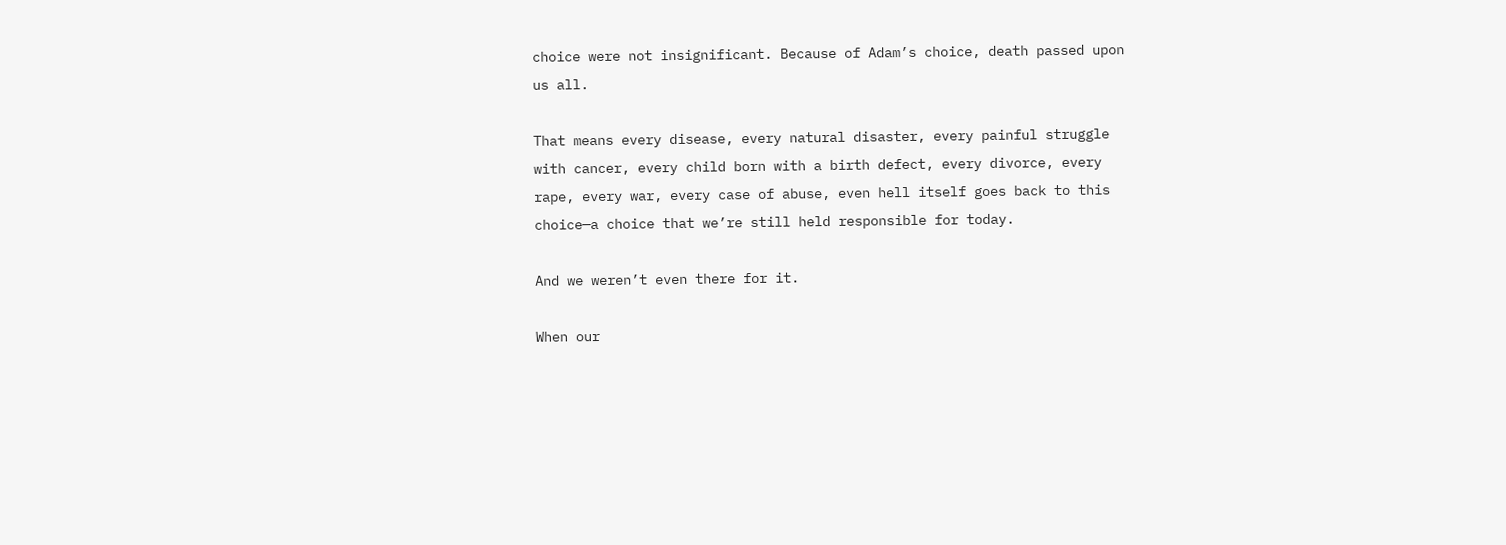choice were not insignificant. Because of Adam’s choice, death passed upon us all.

That means every disease, every natural disaster, every painful struggle with cancer, every child born with a birth defect, every divorce, every rape, every war, every case of abuse, even hell itself goes back to this choice—a choice that we’re still held responsible for today.

And we weren’t even there for it.

When our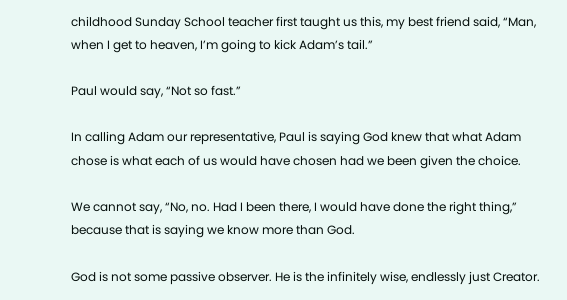childhood Sunday School teacher first taught us this, my best friend said, “Man, when I get to heaven, I’m going to kick Adam’s tail.”

Paul would say, “Not so fast.”

In calling Adam our representative, Paul is saying God knew that what Adam chose is what each of us would have chosen had we been given the choice.

We cannot say, “No, no. Had I been there, I would have done the right thing,” because that is saying we know more than God.

God is not some passive observer. He is the infinitely wise, endlessly just Creator.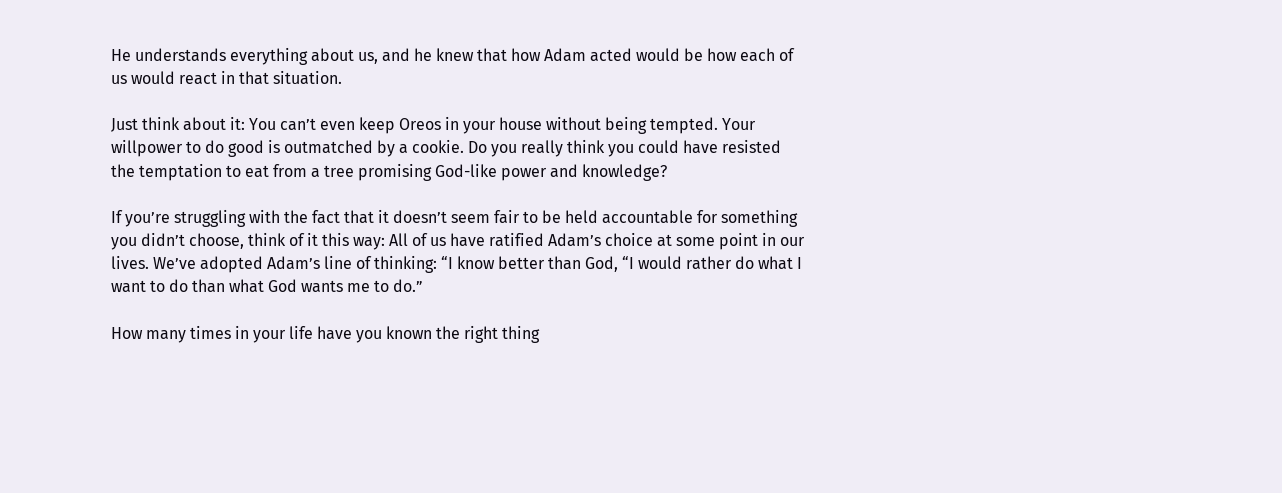He understands everything about us, and he knew that how Adam acted would be how each of us would react in that situation.

Just think about it: You can’t even keep Oreos in your house without being tempted. Your willpower to do good is outmatched by a cookie. Do you really think you could have resisted the temptation to eat from a tree promising God-like power and knowledge?

If you’re struggling with the fact that it doesn’t seem fair to be held accountable for something you didn’t choose, think of it this way: All of us have ratified Adam’s choice at some point in our lives. We’ve adopted Adam’s line of thinking: “I know better than God, “I would rather do what I want to do than what God wants me to do.”

How many times in your life have you known the right thing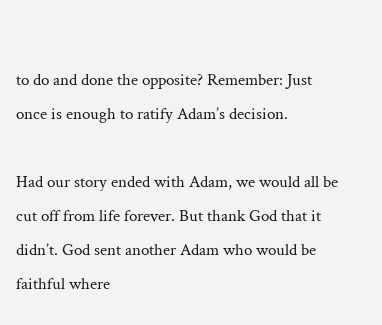to do and done the opposite? Remember: Just once is enough to ratify Adam’s decision.

Had our story ended with Adam, we would all be cut off from life forever. But thank God that it didn’t. God sent another Adam who would be faithful where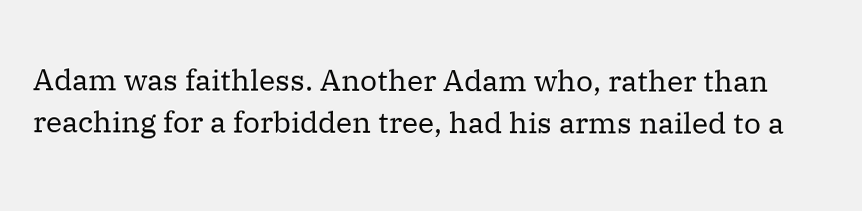Adam was faithless. Another Adam who, rather than reaching for a forbidden tree, had his arms nailed to a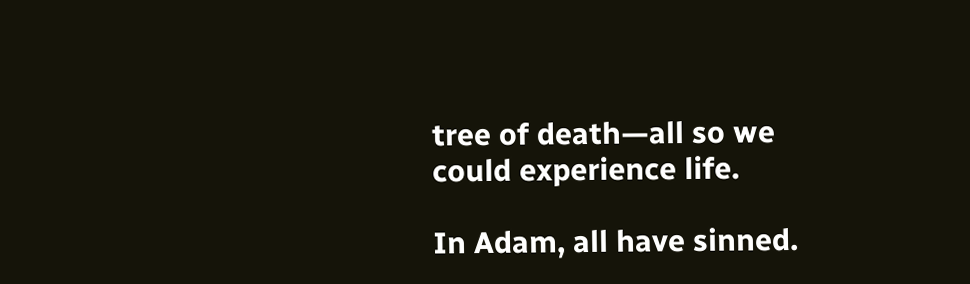tree of death—all so we could experience life.

In Adam, all have sinned.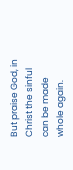But praise God, in Christ the sinful can be made whole again.